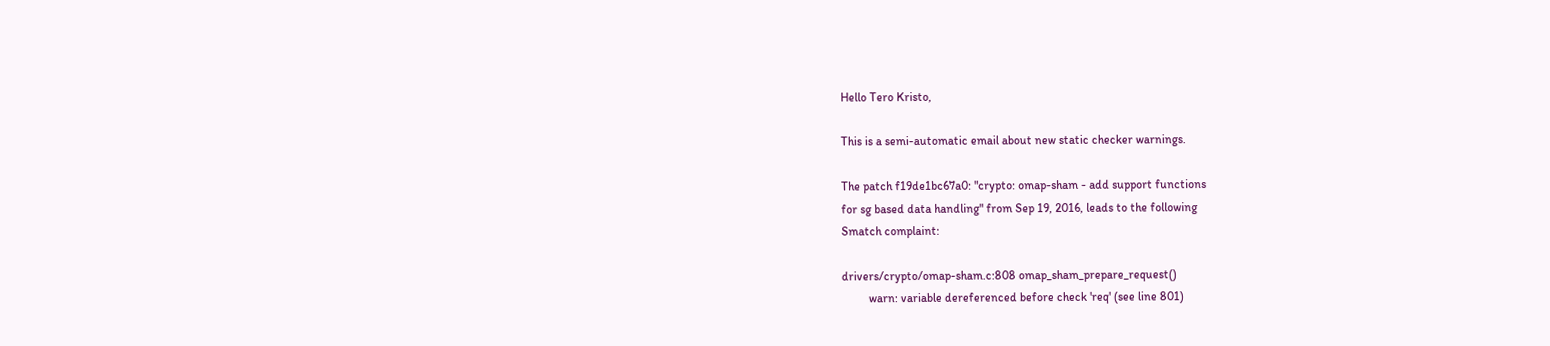Hello Tero Kristo,

This is a semi-automatic email about new static checker warnings.

The patch f19de1bc67a0: "crypto: omap-sham - add support functions
for sg based data handling" from Sep 19, 2016, leads to the following
Smatch complaint:

drivers/crypto/omap-sham.c:808 omap_sham_prepare_request()
         warn: variable dereferenced before check 'req' (see line 801)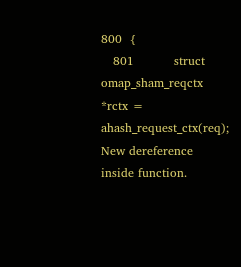800  {
   801          struct omap_sham_reqctx *rctx = ahash_request_ctx(req);
New dereference inside function.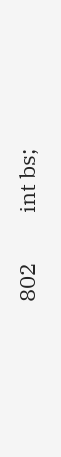802          int bs;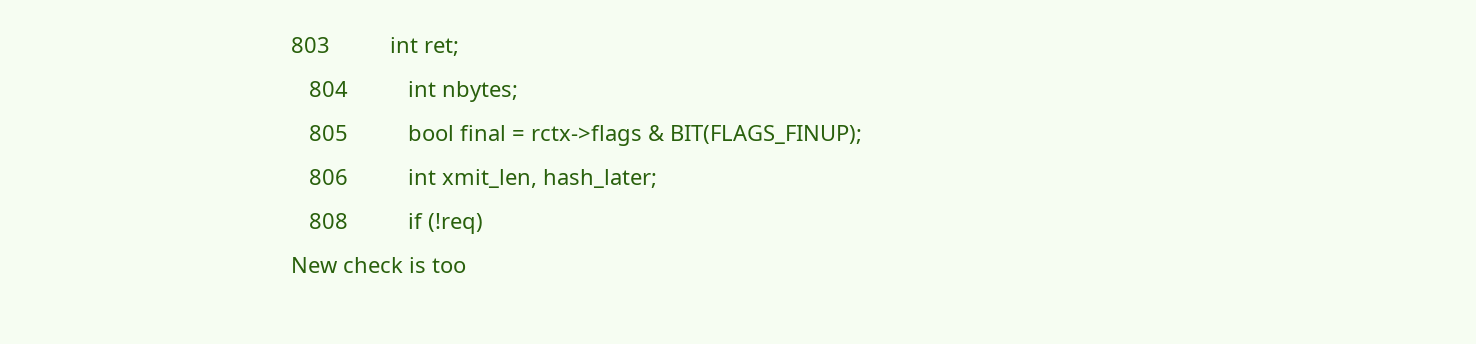803          int ret;
   804          int nbytes;
   805          bool final = rctx->flags & BIT(FLAGS_FINUP);
   806          int xmit_len, hash_later;
   808          if (!req)
New check is too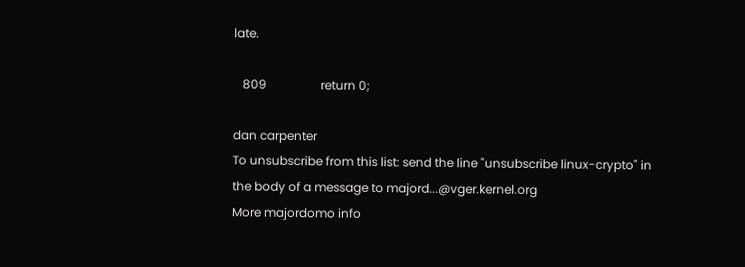late.

   809                  return 0;

dan carpenter
To unsubscribe from this list: send the line "unsubscribe linux-crypto" in
the body of a message to majord...@vger.kernel.org
More majordomo info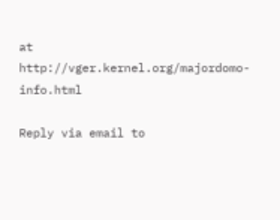at  http://vger.kernel.org/majordomo-info.html

Reply via email to